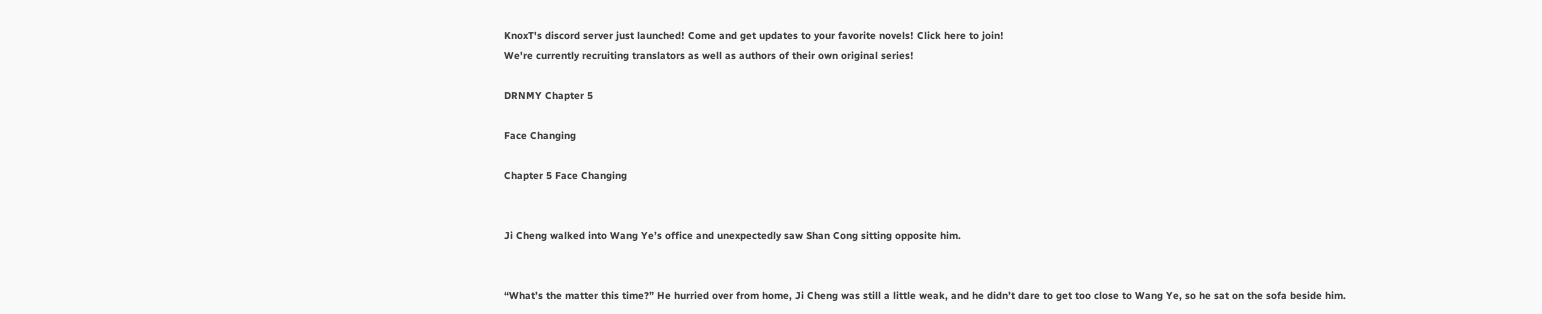KnoxT's discord server just launched! Come and get updates to your favorite novels! Click here to join!
We're currently recruiting translators as well as authors of their own original series!

DRNMY Chapter 5

Face Changing

Chapter 5 Face Changing


Ji Cheng walked into Wang Ye’s office and unexpectedly saw Shan Cong sitting opposite him.


“What’s the matter this time?” He hurried over from home, Ji Cheng was still a little weak, and he didn’t dare to get too close to Wang Ye, so he sat on the sofa beside him.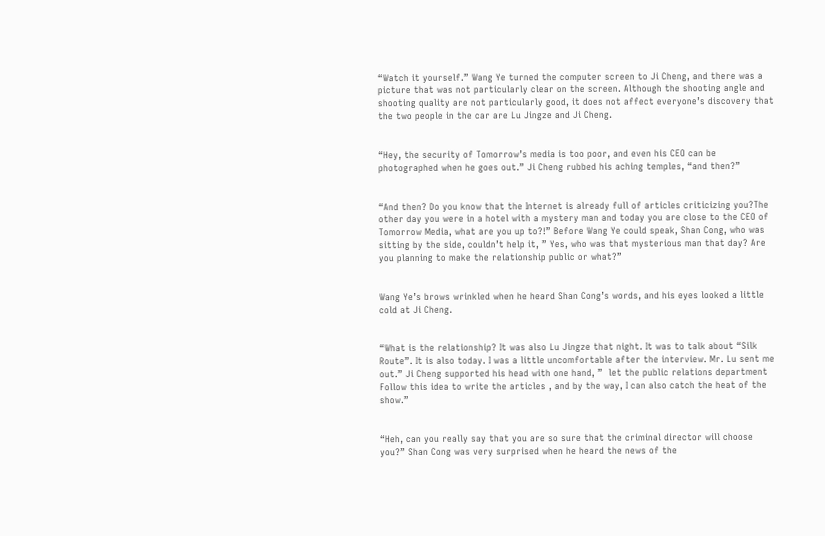“Watch it yourself.” Wang Ye turned the computer screen to Ji Cheng, and there was a picture that was not particularly clear on the screen. Although the shooting angle and shooting quality are not particularly good, it does not affect everyone’s discovery that the two people in the car are Lu Jingze and Ji Cheng.


“Hey, the security of Tomorrow’s media is too poor, and even his CEO can be photographed when he goes out.” Ji Cheng rubbed his aching temples, “and then?”


“And then? Do you know that the Internet is already full of articles criticizing you?The other day you were in a hotel with a mystery man and today you are close to the CEO of Tomorrow Media, what are you up to?!” Before Wang Ye could speak, Shan Cong, who was sitting by the side, couldn’t help it, ” Yes, who was that mysterious man that day? Are you planning to make the relationship public or what?”


Wang Ye’s brows wrinkled when he heard Shan Cong’s words, and his eyes looked a little cold at Ji Cheng.


“What is the relationship? It was also Lu Jingze that night. It was to talk about “Silk Route”. It is also today. I was a little uncomfortable after the interview. Mr. Lu sent me out.” Ji Cheng supported his head with one hand, ”  let the public relations department Follow this idea to write the articles , and by the way, I can also catch the heat of the show.”


“Heh, can you really say that you are so sure that the criminal director will choose you?” Shan Cong was very surprised when he heard the news of the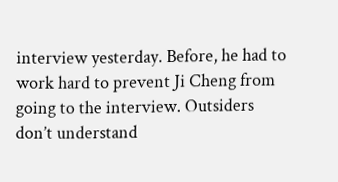interview yesterday. Before, he had to work hard to prevent Ji Cheng from going to the interview. Outsiders don’t understand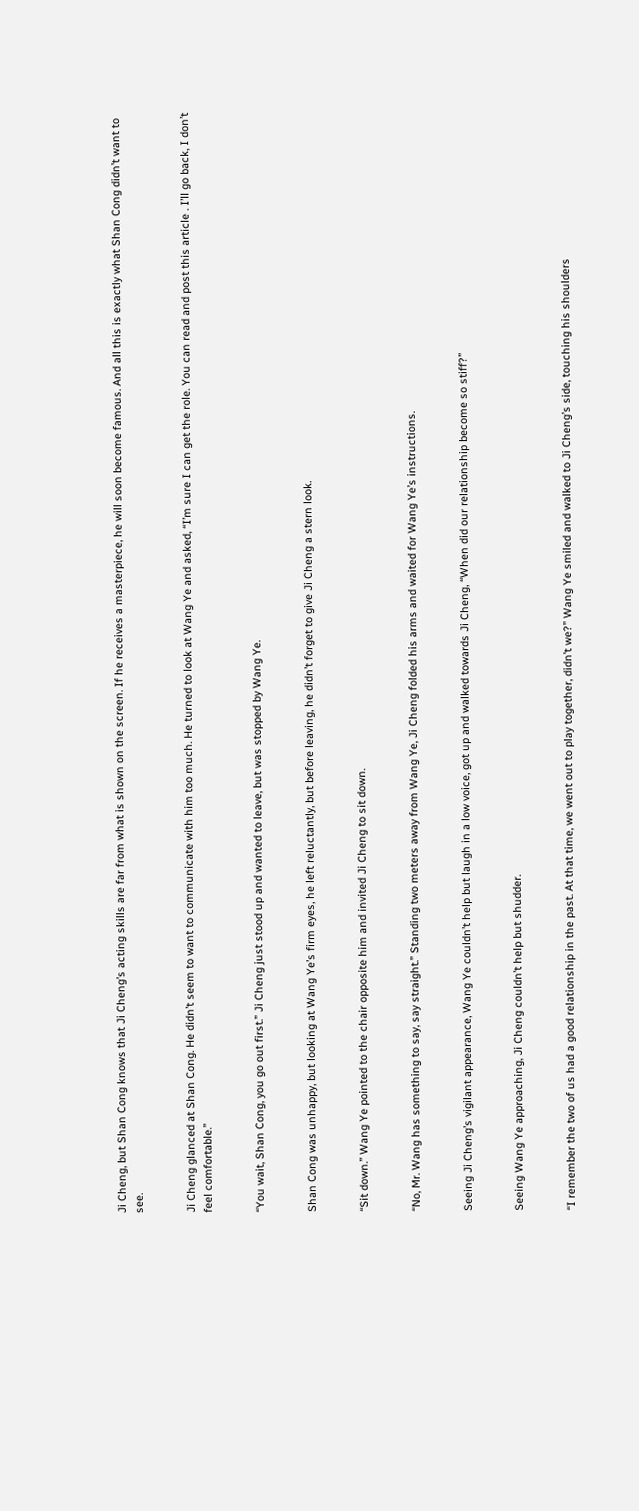Ji Cheng, but Shan Cong knows that Ji Cheng’s acting skills are far from what is shown on the screen. If he receives a masterpiece, he will soon become famous. And all this is exactly what Shan Cong didn’t want to see.


Ji Cheng glanced at Shan Cong. He didn’t seem to want to communicate with him too much. He turned to look at Wang Ye and asked, “I’m sure I can get the role. You can read and post this article . I’ll go back, I don’t feel comfortable.”


“You wait, Shan Cong, you go out first.” Ji Cheng just stood up and wanted to leave, but was stopped by Wang Ye.


Shan Cong was unhappy, but looking at Wang Ye’s firm eyes, he left reluctantly, but before leaving, he didn’t forget to give Ji Cheng a stern look.


“Sit down.” Wang Ye pointed to the chair opposite him and invited Ji Cheng to sit down.


“No, Mr. Wang has something to say, say straight.” Standing two meters away from Wang Ye, Ji Cheng folded his arms and waited for Wang Ye’s instructions.


Seeing Ji Cheng’s vigilant appearance, Wang Ye couldn’t help but laugh in a low voice, got up and walked towards Ji Cheng, “When did our relationship become so stiff?”


Seeing Wang Ye approaching, Ji Cheng couldn’t help but shudder.


“I remember the two of us had a good relationship in the past. At that time, we went out to play together, didn’t we?” Wang Ye smiled and walked to Ji Cheng’s side, touching his shoulders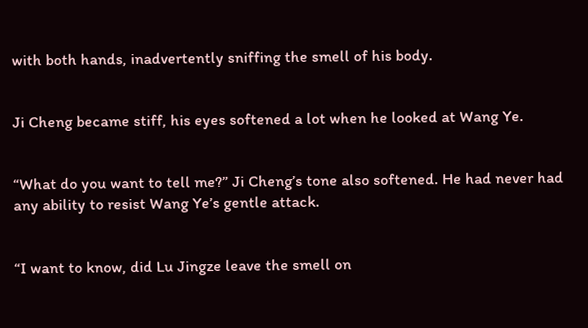with both hands, inadvertently sniffing the smell of his body.


Ji Cheng became stiff, his eyes softened a lot when he looked at Wang Ye.


“What do you want to tell me?” Ji Cheng’s tone also softened. He had never had any ability to resist Wang Ye’s gentle attack.


“I want to know, did Lu Jingze leave the smell on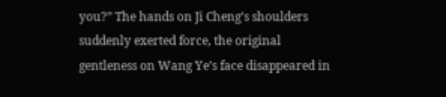you?” The hands on Ji Cheng’s shoulders suddenly exerted force, the original gentleness on Wang Ye’s face disappeared in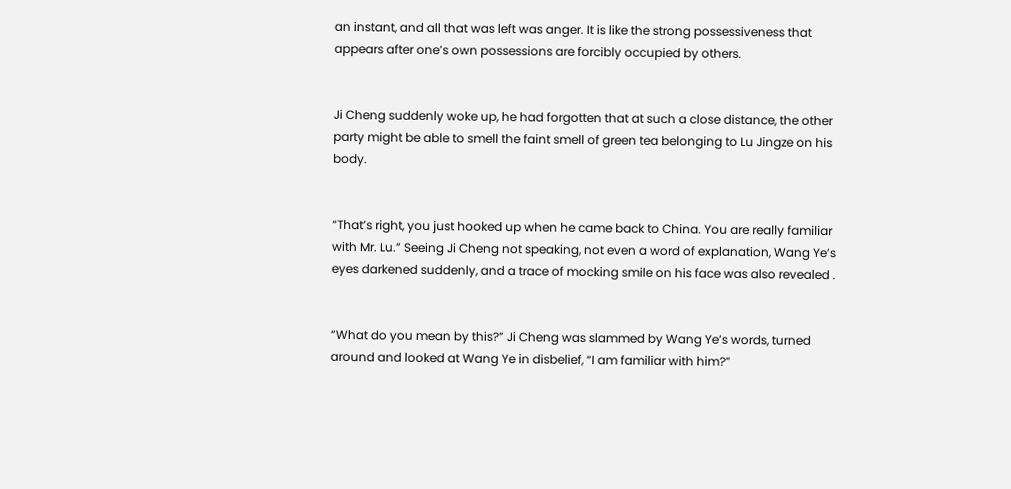an instant, and all that was left was anger. It is like the strong possessiveness that appears after one’s own possessions are forcibly occupied by others.


Ji Cheng suddenly woke up, he had forgotten that at such a close distance, the other party might be able to smell the faint smell of green tea belonging to Lu Jingze on his body.


“That’s right, you just hooked up when he came back to China. You are really familiar with Mr. Lu.” Seeing Ji Cheng not speaking, not even a word of explanation, Wang Ye’s eyes darkened suddenly, and a trace of mocking smile on his face was also revealed .


“What do you mean by this?” Ji Cheng was slammed by Wang Ye’s words, turned around and looked at Wang Ye in disbelief, “I am familiar with him?”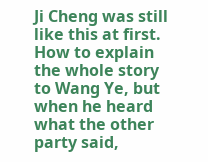Ji Cheng was still like this at first. How to explain the whole story to Wang Ye, but when he heard what the other party said,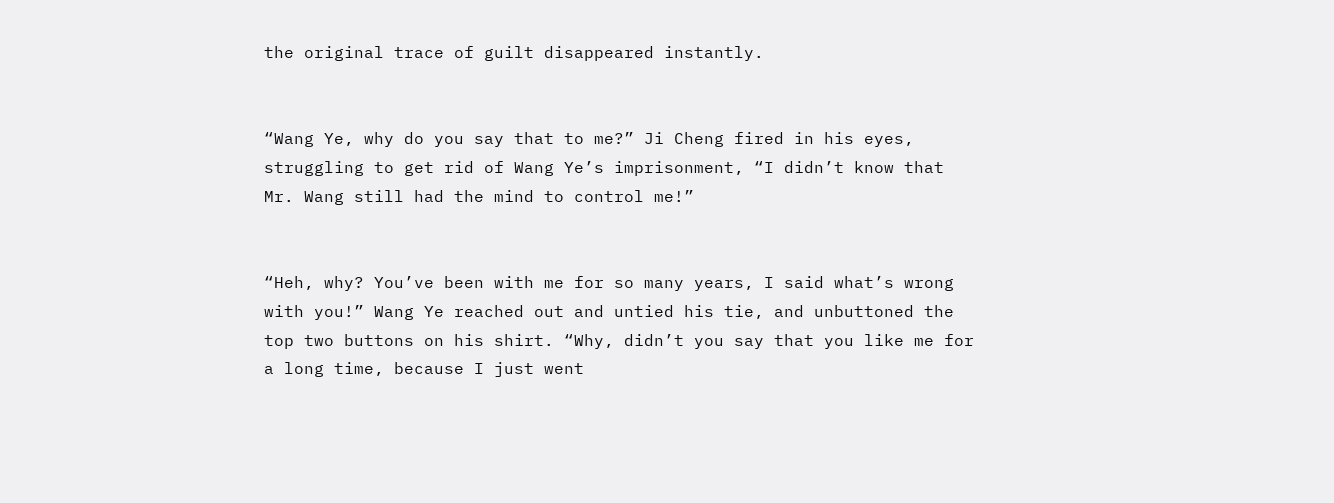the original trace of guilt disappeared instantly.


“Wang Ye, why do you say that to me?” Ji Cheng fired in his eyes, struggling to get rid of Wang Ye’s imprisonment, “I didn’t know that Mr. Wang still had the mind to control me!”


“Heh, why? You’ve been with me for so many years, I said what’s wrong with you!” Wang Ye reached out and untied his tie, and unbuttoned the top two buttons on his shirt. “Why, didn’t you say that you like me for a long time, because I just went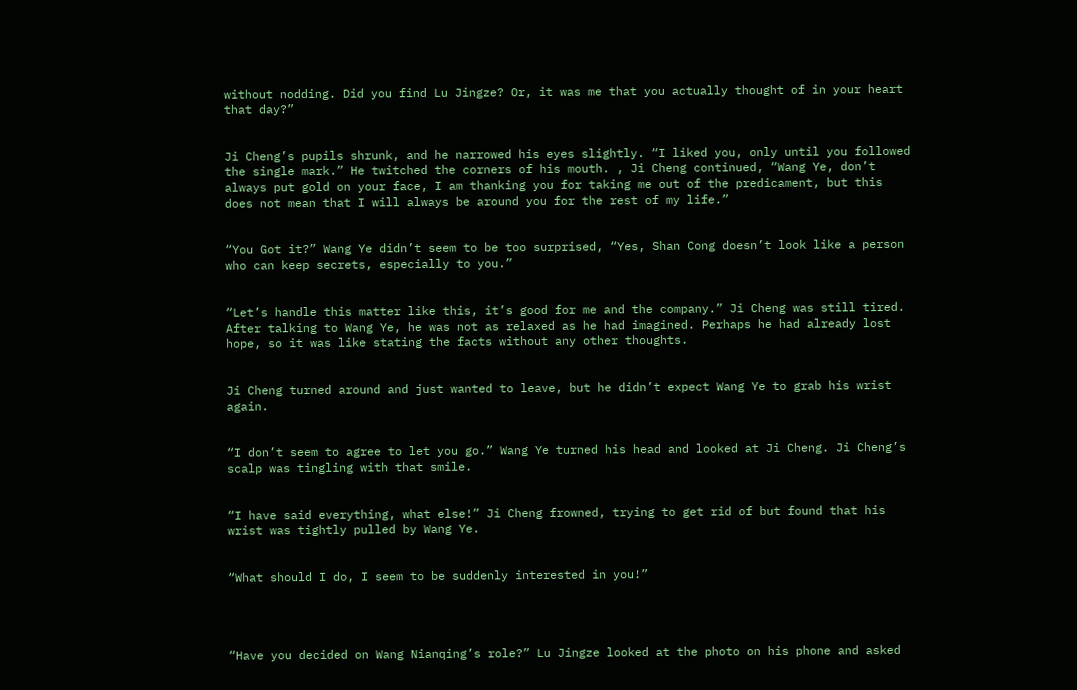without nodding. Did you find Lu Jingze? Or, it was me that you actually thought of in your heart that day?”


Ji Cheng’s pupils shrunk, and he narrowed his eyes slightly. “I liked you, only until you followed the single mark.” He twitched the corners of his mouth. , Ji Cheng continued, “Wang Ye, don’t always put gold on your face, I am thanking you for taking me out of the predicament, but this does not mean that I will always be around you for the rest of my life.”


“You Got it?” Wang Ye didn’t seem to be too surprised, “Yes, Shan Cong doesn’t look like a person who can keep secrets, especially to you.”


“Let’s handle this matter like this, it’s good for me and the company.” Ji Cheng was still tired. After talking to Wang Ye, he was not as relaxed as he had imagined. Perhaps he had already lost hope, so it was like stating the facts without any other thoughts.


Ji Cheng turned around and just wanted to leave, but he didn’t expect Wang Ye to grab his wrist again.


“I don’t seem to agree to let you go.” Wang Ye turned his head and looked at Ji Cheng. Ji Cheng’s scalp was tingling with that smile.


“I have said everything, what else!” Ji Cheng frowned, trying to get rid of but found that his wrist was tightly pulled by Wang Ye.


“What should I do, I seem to be suddenly interested in you!”




“Have you decided on Wang Nianqing’s role?” Lu Jingze looked at the photo on his phone and asked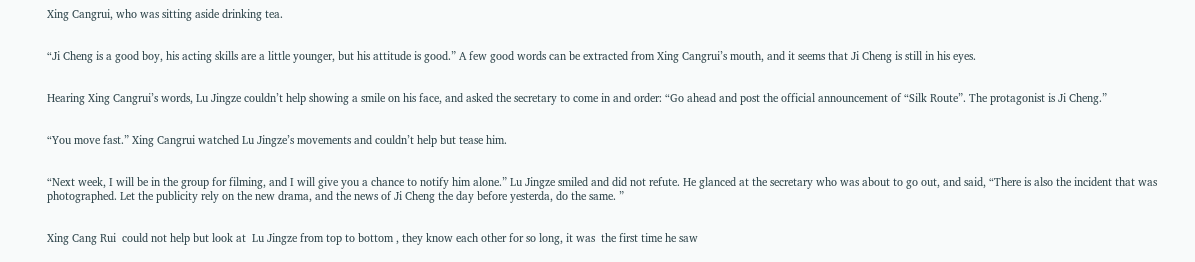Xing Cangrui, who was sitting aside drinking tea.


“Ji Cheng is a good boy, his acting skills are a little younger, but his attitude is good.” A few good words can be extracted from Xing Cangrui’s mouth, and it seems that Ji Cheng is still in his eyes.


Hearing Xing Cangrui’s words, Lu Jingze couldn’t help showing a smile on his face, and asked the secretary to come in and order: “Go ahead and post the official announcement of “Silk Route”. The protagonist is Ji Cheng.”


“You move fast.” Xing Cangrui watched Lu Jingze’s movements and couldn’t help but tease him.


“Next week, I will be in the group for filming, and I will give you a chance to notify him alone.” Lu Jingze smiled and did not refute. He glanced at the secretary who was about to go out, and said, “There is also the incident that was photographed. Let the publicity rely on the new drama, and the news of Ji Cheng the day before yesterda, do the same. ”


Xing Cang Rui  could not help but look at  Lu Jingze from top to bottom , they know each other for so long, it was  the first time he saw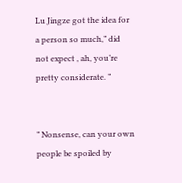Lu Jingze got the idea for a person so much,” did not expect , ah, you’re pretty considerate. ”


” Nonsense, can your own people be spoiled by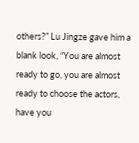others?” Lu Jingze gave him a blank look, “You are almost ready to go, you are almost ready to choose the actors, have you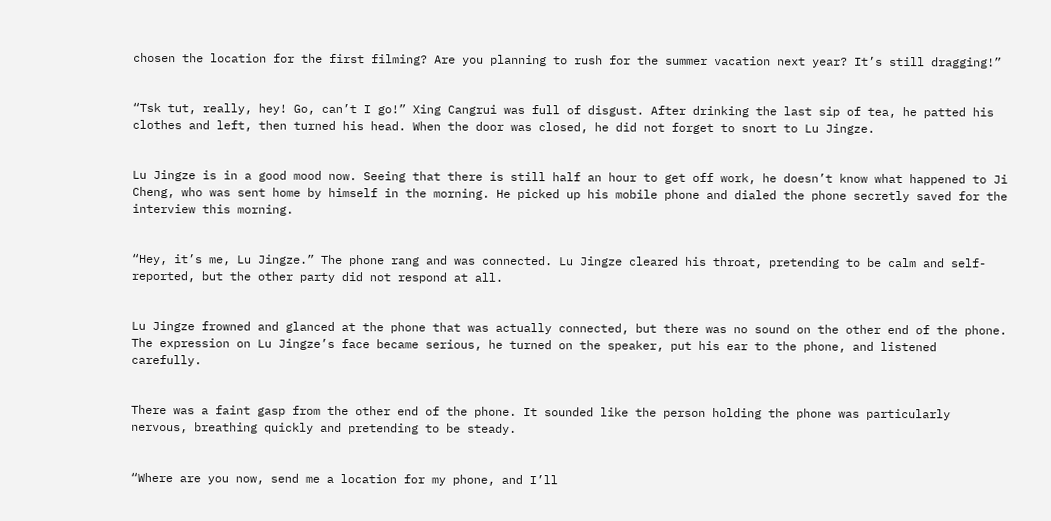chosen the location for the first filming? Are you planning to rush for the summer vacation next year? It’s still dragging!”


“Tsk tut, really, hey! Go, can’t I go!” Xing Cangrui was full of disgust. After drinking the last sip of tea, he patted his clothes and left, then turned his head. When the door was closed, he did not forget to snort to Lu Jingze.


Lu Jingze is in a good mood now. Seeing that there is still half an hour to get off work, he doesn’t know what happened to Ji Cheng, who was sent home by himself in the morning. He picked up his mobile phone and dialed the phone secretly saved for the interview this morning.


“Hey, it’s me, Lu Jingze.” The phone rang and was connected. Lu Jingze cleared his throat, pretending to be calm and self-reported, but the other party did not respond at all.


Lu Jingze frowned and glanced at the phone that was actually connected, but there was no sound on the other end of the phone. The expression on Lu Jingze’s face became serious, he turned on the speaker, put his ear to the phone, and listened carefully.


There was a faint gasp from the other end of the phone. It sounded like the person holding the phone was particularly nervous, breathing quickly and pretending to be steady.


“Where are you now, send me a location for my phone, and I’ll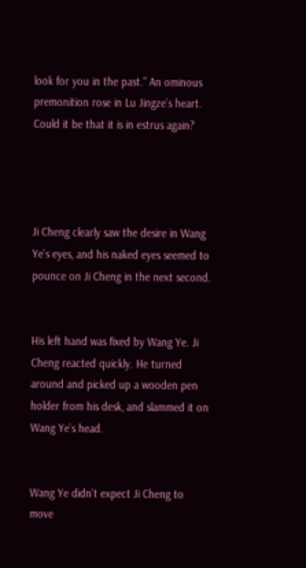look for you in the past.” An ominous premonition rose in Lu Jingze’s heart. Could it be that it is in estrus again?




Ji Cheng clearly saw the desire in Wang Ye’s eyes, and his naked eyes seemed to pounce on Ji Cheng in the next second.


His left hand was fixed by Wang Ye. Ji Cheng reacted quickly. He turned around and picked up a wooden pen holder from his desk, and slammed it on Wang Ye’s head.


Wang Ye didn’t expect Ji Cheng to move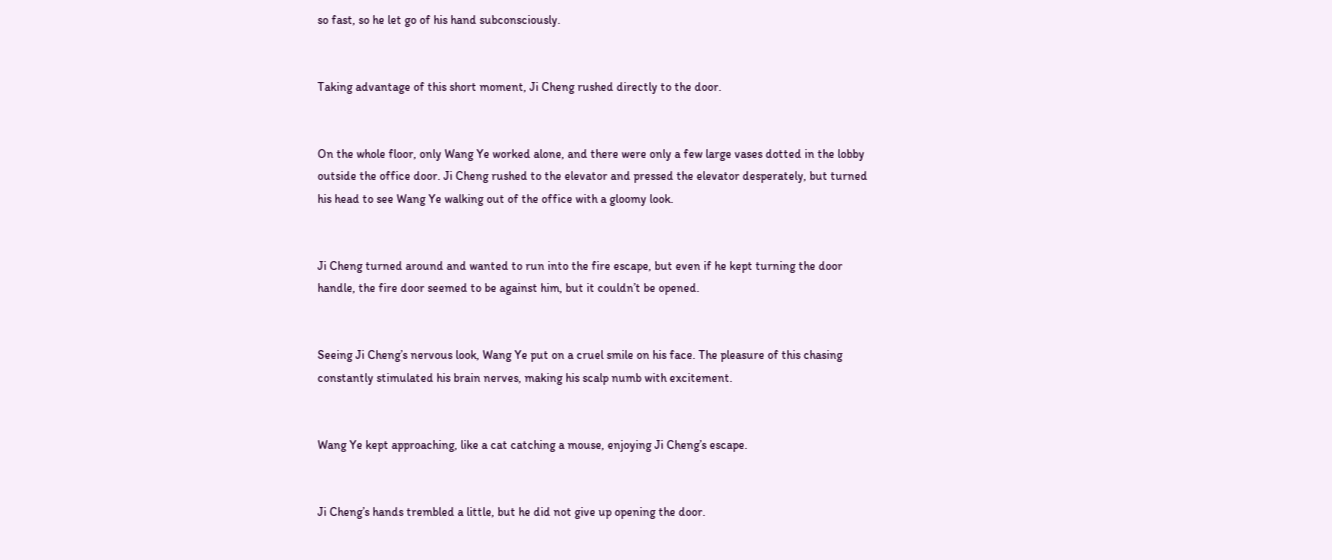so fast, so he let go of his hand subconsciously.


Taking advantage of this short moment, Ji Cheng rushed directly to the door.


On the whole floor, only Wang Ye worked alone, and there were only a few large vases dotted in the lobby outside the office door. Ji Cheng rushed to the elevator and pressed the elevator desperately, but turned his head to see Wang Ye walking out of the office with a gloomy look.


Ji Cheng turned around and wanted to run into the fire escape, but even if he kept turning the door handle, the fire door seemed to be against him, but it couldn’t be opened.


Seeing Ji Cheng’s nervous look, Wang Ye put on a cruel smile on his face. The pleasure of this chasing constantly stimulated his brain nerves, making his scalp numb with excitement.


Wang Ye kept approaching, like a cat catching a mouse, enjoying Ji Cheng’s escape.


Ji Cheng’s hands trembled a little, but he did not give up opening the door.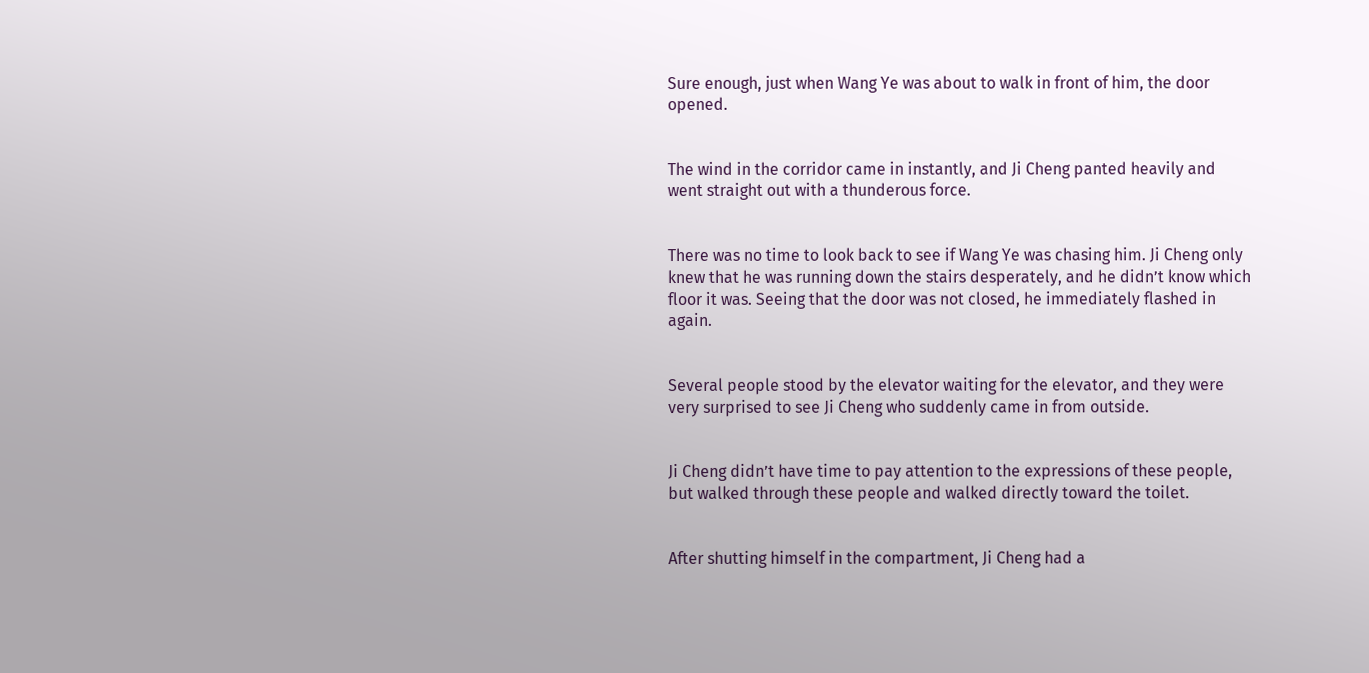Sure enough, just when Wang Ye was about to walk in front of him, the door opened.


The wind in the corridor came in instantly, and Ji Cheng panted heavily and went straight out with a thunderous force.


There was no time to look back to see if Wang Ye was chasing him. Ji Cheng only knew that he was running down the stairs desperately, and he didn’t know which floor it was. Seeing that the door was not closed, he immediately flashed in again.


Several people stood by the elevator waiting for the elevator, and they were very surprised to see Ji Cheng who suddenly came in from outside.


Ji Cheng didn’t have time to pay attention to the expressions of these people, but walked through these people and walked directly toward the toilet.


After shutting himself in the compartment, Ji Cheng had a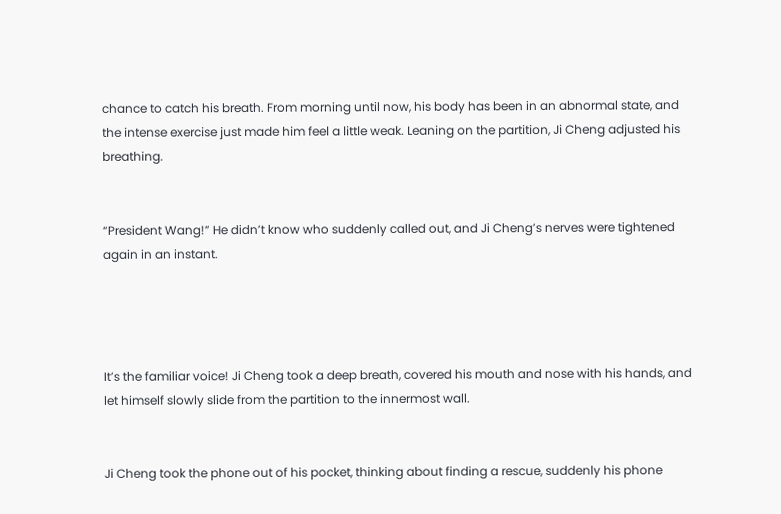chance to catch his breath. From morning until now, his body has been in an abnormal state, and the intense exercise just made him feel a little weak. Leaning on the partition, Ji Cheng adjusted his breathing.


“President Wang!” He didn’t know who suddenly called out, and Ji Cheng’s nerves were tightened again in an instant.




It’s the familiar voice! Ji Cheng took a deep breath, covered his mouth and nose with his hands, and let himself slowly slide from the partition to the innermost wall.


Ji Cheng took the phone out of his pocket, thinking about finding a rescue, suddenly his phone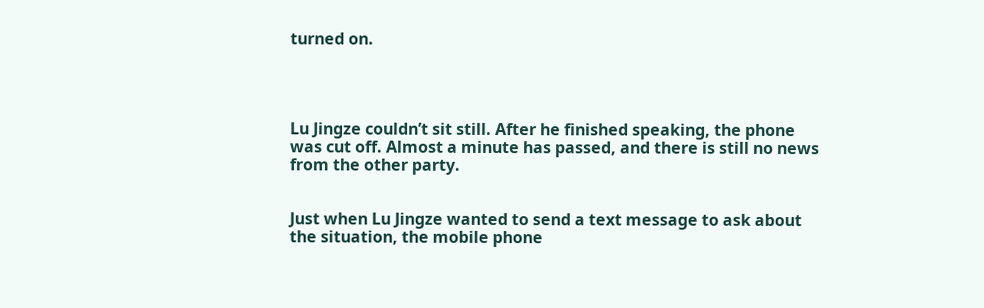turned on.




Lu Jingze couldn’t sit still. After he finished speaking, the phone was cut off. Almost a minute has passed, and there is still no news from the other party.


Just when Lu Jingze wanted to send a text message to ask about the situation, the mobile phone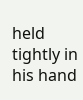held tightly in his hand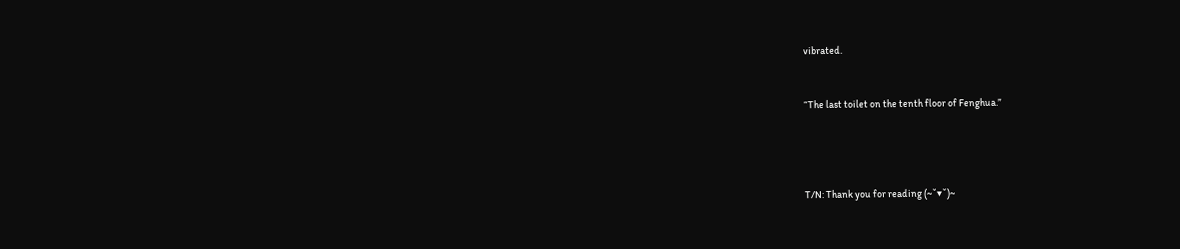vibrated.


“The last toilet on the tenth floor of Fenghua.”




T/N: Thank you for reading (~˘▾˘)~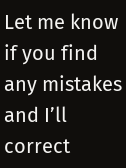Let me know if you find any mistakes and I’ll correct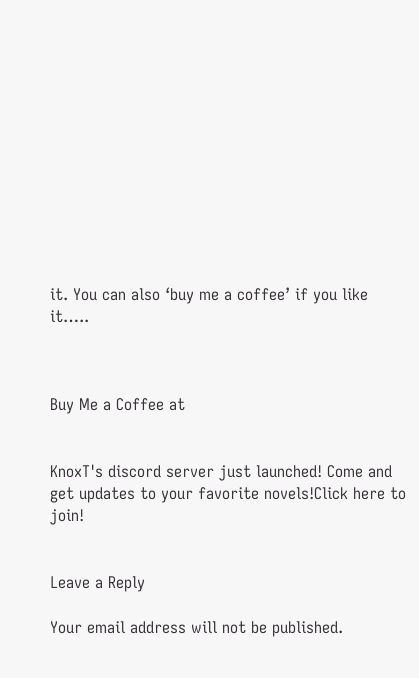it. You can also ‘buy me a coffee’ if you like it…..



Buy Me a Coffee at


KnoxT's discord server just launched! Come and get updates to your favorite novels!Click here to join!


Leave a Reply

Your email address will not be published.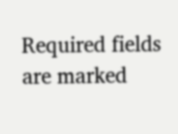Required fields are marked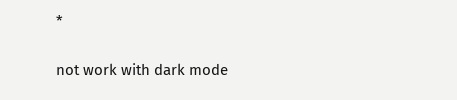*


not work with dark mode